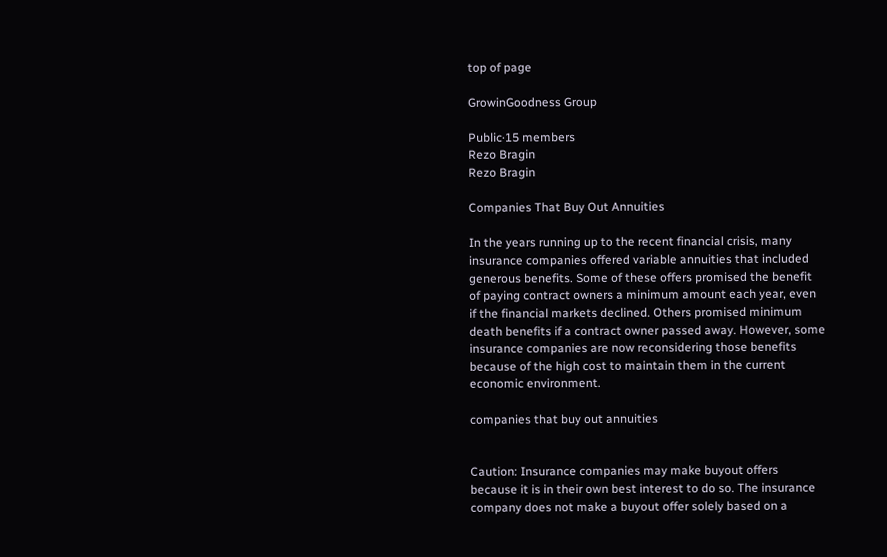top of page

GrowinGoodness Group

Public·15 members
Rezo Bragin
Rezo Bragin

Companies That Buy Out Annuities

In the years running up to the recent financial crisis, many insurance companies offered variable annuities that included generous benefits. Some of these offers promised the benefit of paying contract owners a minimum amount each year, even if the financial markets declined. Others promised minimum death benefits if a contract owner passed away. However, some insurance companies are now reconsidering those benefits because of the high cost to maintain them in the current economic environment.

companies that buy out annuities


Caution: Insurance companies may make buyout offers because it is in their own best interest to do so. The insurance company does not make a buyout offer solely based on a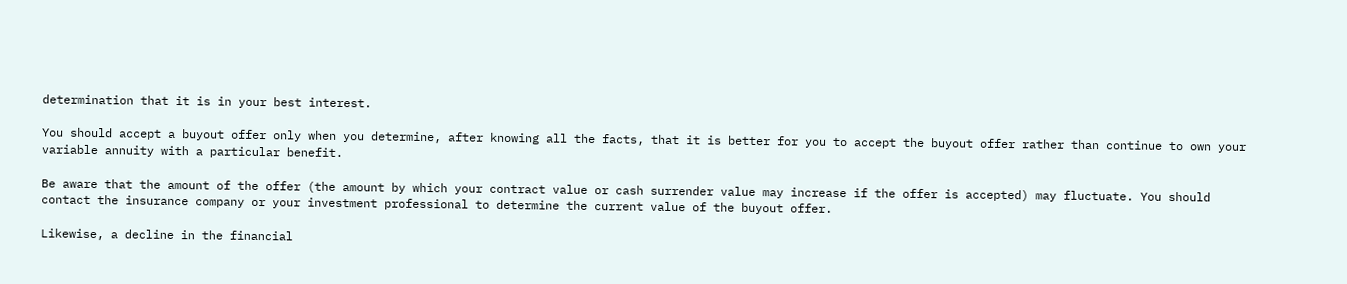determination that it is in your best interest.

You should accept a buyout offer only when you determine, after knowing all the facts, that it is better for you to accept the buyout offer rather than continue to own your variable annuity with a particular benefit.

Be aware that the amount of the offer (the amount by which your contract value or cash surrender value may increase if the offer is accepted) may fluctuate. You should contact the insurance company or your investment professional to determine the current value of the buyout offer.

Likewise, a decline in the financial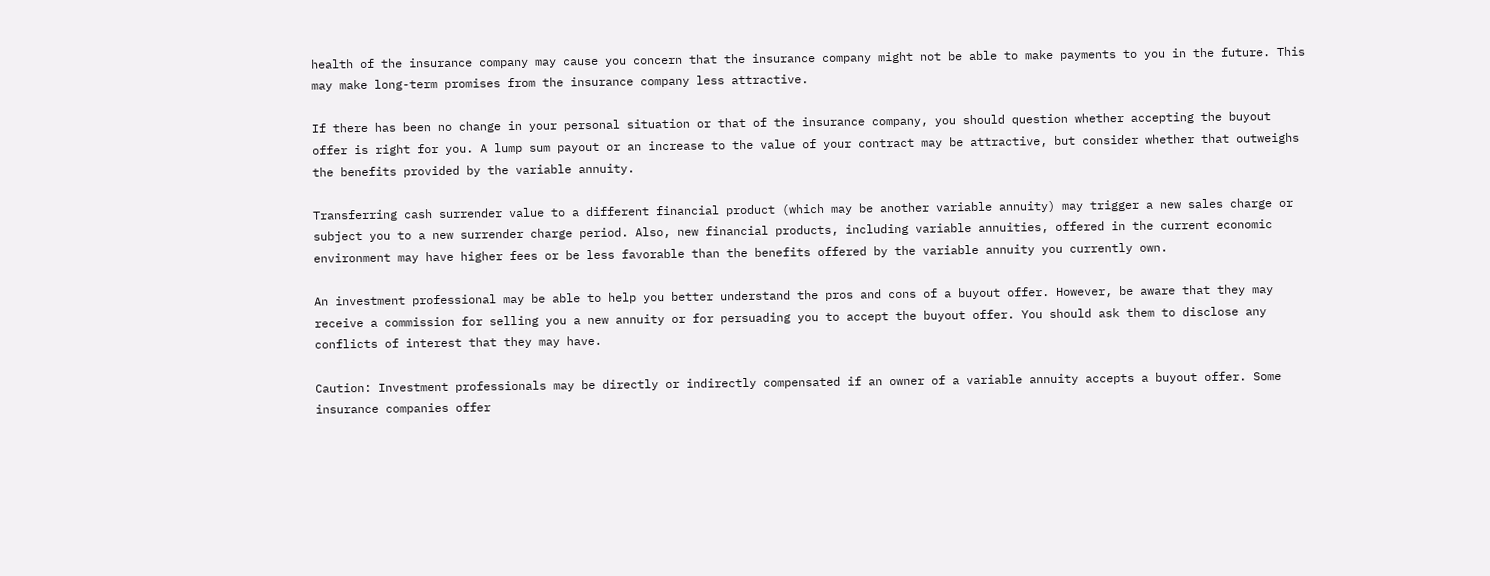health of the insurance company may cause you concern that the insurance company might not be able to make payments to you in the future. This may make long-term promises from the insurance company less attractive.

If there has been no change in your personal situation or that of the insurance company, you should question whether accepting the buyout offer is right for you. A lump sum payout or an increase to the value of your contract may be attractive, but consider whether that outweighs the benefits provided by the variable annuity.

Transferring cash surrender value to a different financial product (which may be another variable annuity) may trigger a new sales charge or subject you to a new surrender charge period. Also, new financial products, including variable annuities, offered in the current economic environment may have higher fees or be less favorable than the benefits offered by the variable annuity you currently own.

An investment professional may be able to help you better understand the pros and cons of a buyout offer. However, be aware that they may receive a commission for selling you a new annuity or for persuading you to accept the buyout offer. You should ask them to disclose any conflicts of interest that they may have.

Caution: Investment professionals may be directly or indirectly compensated if an owner of a variable annuity accepts a buyout offer. Some insurance companies offer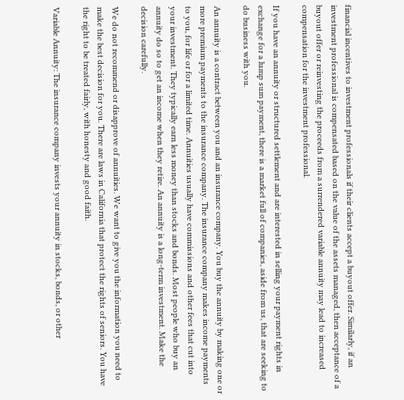financial incentives to investment professionals if their clients accept a buyout offer. Similarly, if an investment professional is compensated based on the value of the assets managed, then acceptance of a buyout offer or reinvesting the proceeds from a surrendered variable annuity may lead to increased compensation for the investment professional.

If you have an annuity or structured settlement and are interested in selling your payment rights in exchange for a lump sum payment, there is a market full of companies, aside from us, that are seeking to do business with you.

An annuity is a contract between you and an insurance company. You buy the annuity by making one or more premium payments to the insurance company. The insurance company makes income payments to you, for life or for a limited time. Annuities usually have commissions and other fees that cut into your investment. They typically earn less money than stocks and bonds. Most people who buy an annuity do so to get an income when they retire. An annuity is a long-term investment. Make the decision carefully.

We do not recommend or disapprove of annuities. We want to give you the information you need to make the best decision for you. There are laws in California that protect the rights of seniors. You have the right to be treated fairly, with honesty and good faith.

Variable Annuity: The insurance company invests your annuity in stocks, bonds, or other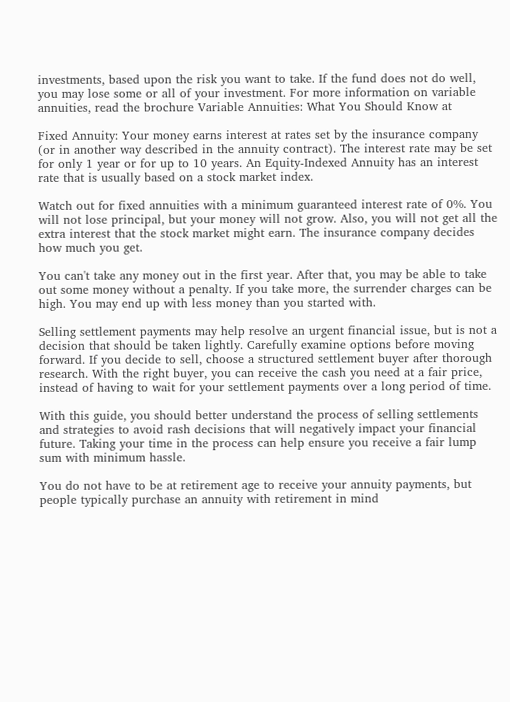investments, based upon the risk you want to take. If the fund does not do well, you may lose some or all of your investment. For more information on variable annuities, read the brochure Variable Annuities: What You Should Know at

Fixed Annuity: Your money earns interest at rates set by the insurance company (or in another way described in the annuity contract). The interest rate may be set for only 1 year or for up to 10 years. An Equity-Indexed Annuity has an interest rate that is usually based on a stock market index.

Watch out for fixed annuities with a minimum guaranteed interest rate of 0%. You will not lose principal, but your money will not grow. Also, you will not get all the extra interest that the stock market might earn. The insurance company decides how much you get.

You can't take any money out in the first year. After that, you may be able to take out some money without a penalty. If you take more, the surrender charges can be high. You may end up with less money than you started with.

Selling settlement payments may help resolve an urgent financial issue, but is not a decision that should be taken lightly. Carefully examine options before moving forward. If you decide to sell, choose a structured settlement buyer after thorough research. With the right buyer, you can receive the cash you need at a fair price, instead of having to wait for your settlement payments over a long period of time.

With this guide, you should better understand the process of selling settlements and strategies to avoid rash decisions that will negatively impact your financial future. Taking your time in the process can help ensure you receive a fair lump sum with minimum hassle.

You do not have to be at retirement age to receive your annuity payments, but people typically purchase an annuity with retirement in mind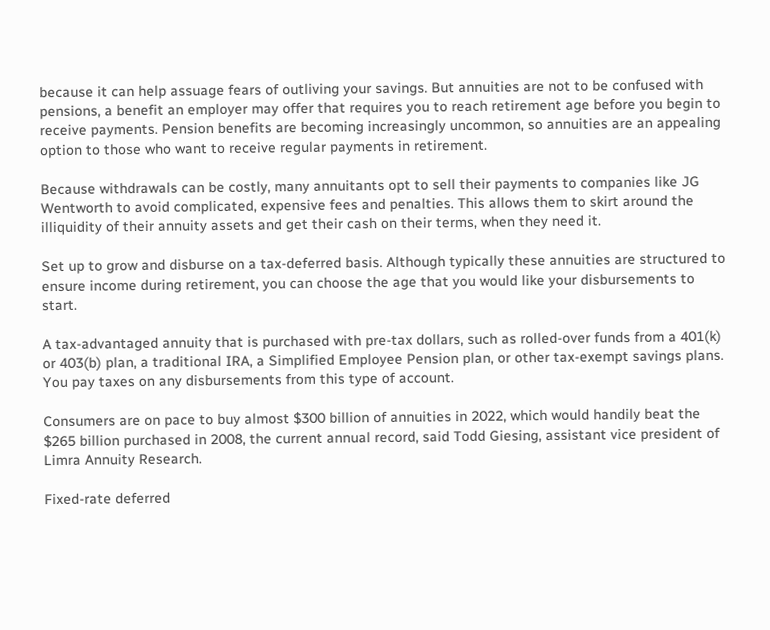because it can help assuage fears of outliving your savings. But annuities are not to be confused with pensions, a benefit an employer may offer that requires you to reach retirement age before you begin to receive payments. Pension benefits are becoming increasingly uncommon, so annuities are an appealing option to those who want to receive regular payments in retirement.

Because withdrawals can be costly, many annuitants opt to sell their payments to companies like JG Wentworth to avoid complicated, expensive fees and penalties. This allows them to skirt around the illiquidity of their annuity assets and get their cash on their terms, when they need it.

Set up to grow and disburse on a tax-deferred basis. Although typically these annuities are structured to ensure income during retirement, you can choose the age that you would like your disbursements to start.

A tax-advantaged annuity that is purchased with pre-tax dollars, such as rolled-over funds from a 401(k) or 403(b) plan, a traditional IRA, a Simplified Employee Pension plan, or other tax-exempt savings plans. You pay taxes on any disbursements from this type of account.

Consumers are on pace to buy almost $300 billion of annuities in 2022, which would handily beat the $265 billion purchased in 2008, the current annual record, said Todd Giesing, assistant vice president of Limra Annuity Research.

Fixed-rate deferred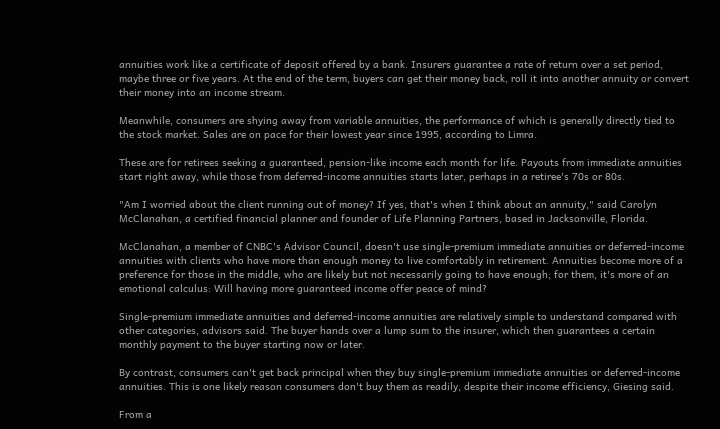annuities work like a certificate of deposit offered by a bank. Insurers guarantee a rate of return over a set period, maybe three or five years. At the end of the term, buyers can get their money back, roll it into another annuity or convert their money into an income stream.

Meanwhile, consumers are shying away from variable annuities, the performance of which is generally directly tied to the stock market. Sales are on pace for their lowest year since 1995, according to Limra.

These are for retirees seeking a guaranteed, pension-like income each month for life. Payouts from immediate annuities start right away, while those from deferred-income annuities starts later, perhaps in a retiree's 70s or 80s.

"Am I worried about the client running out of money? If yes, that's when I think about an annuity," said Carolyn McClanahan, a certified financial planner and founder of Life Planning Partners, based in Jacksonville, Florida.

McClanahan, a member of CNBC's Advisor Council, doesn't use single-premium immediate annuities or deferred-income annuities with clients who have more than enough money to live comfortably in retirement. Annuities become more of a preference for those in the middle, who are likely but not necessarily going to have enough; for them, it's more of an emotional calculus: Will having more guaranteed income offer peace of mind?

Single-premium immediate annuities and deferred-income annuities are relatively simple to understand compared with other categories, advisors said. The buyer hands over a lump sum to the insurer, which then guarantees a certain monthly payment to the buyer starting now or later.

By contrast, consumers can't get back principal when they buy single-premium immediate annuities or deferred-income annuities. This is one likely reason consumers don't buy them as readily, despite their income efficiency, Giesing said.

From a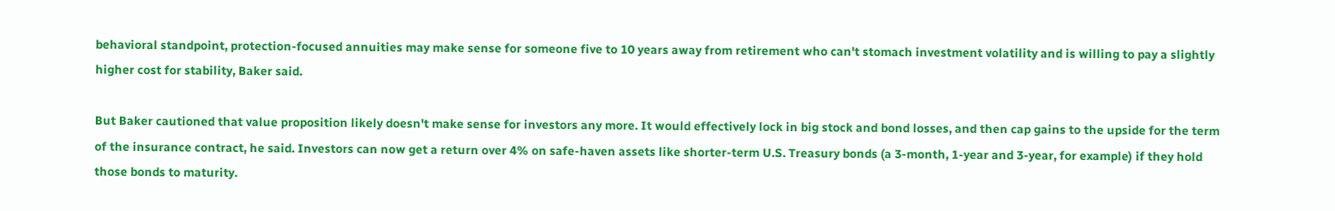behavioral standpoint, protection-focused annuities may make sense for someone five to 10 years away from retirement who can't stomach investment volatility and is willing to pay a slightly higher cost for stability, Baker said.

But Baker cautioned that value proposition likely doesn't make sense for investors any more. It would effectively lock in big stock and bond losses, and then cap gains to the upside for the term of the insurance contract, he said. Investors can now get a return over 4% on safe-haven assets like shorter-term U.S. Treasury bonds (a 3-month, 1-year and 3-year, for example) if they hold those bonds to maturity.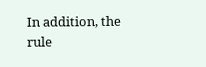In addition, the rule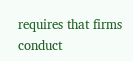requires that firms conduct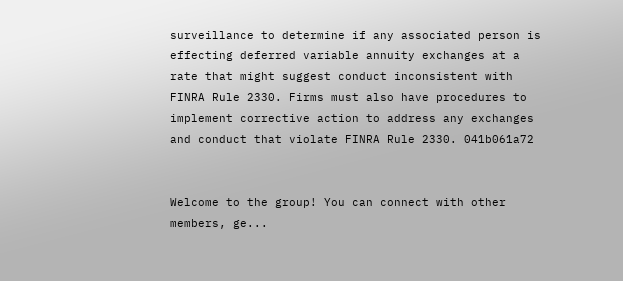surveillance to determine if any associated person is effecting deferred variable annuity exchanges at a rate that might suggest conduct inconsistent with FINRA Rule 2330. Firms must also have procedures to implement corrective action to address any exchanges and conduct that violate FINRA Rule 2330. 041b061a72


Welcome to the group! You can connect with other members, ge...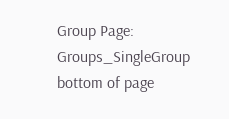Group Page: Groups_SingleGroup
bottom of page